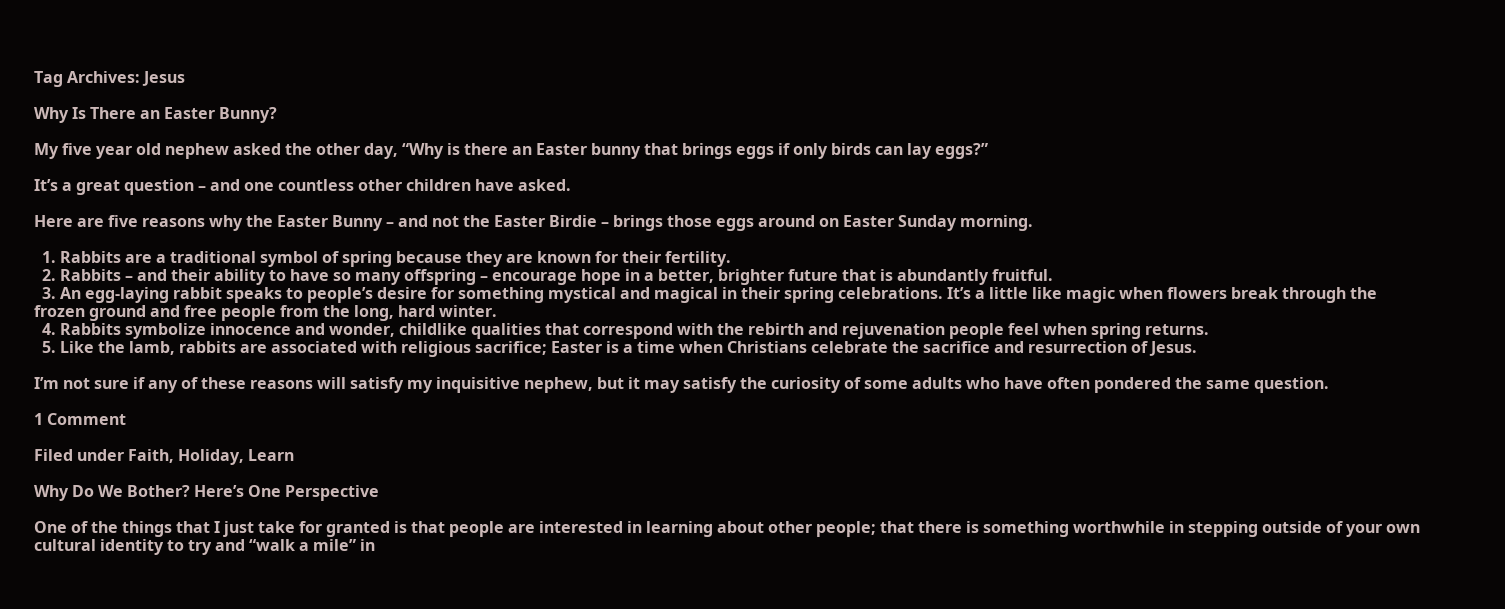Tag Archives: Jesus

Why Is There an Easter Bunny?

My five year old nephew asked the other day, “Why is there an Easter bunny that brings eggs if only birds can lay eggs?”

It’s a great question – and one countless other children have asked.

Here are five reasons why the Easter Bunny – and not the Easter Birdie – brings those eggs around on Easter Sunday morning.

  1. Rabbits are a traditional symbol of spring because they are known for their fertility.
  2. Rabbits – and their ability to have so many offspring – encourage hope in a better, brighter future that is abundantly fruitful.
  3. An egg-laying rabbit speaks to people’s desire for something mystical and magical in their spring celebrations. It’s a little like magic when flowers break through the frozen ground and free people from the long, hard winter.
  4. Rabbits symbolize innocence and wonder, childlike qualities that correspond with the rebirth and rejuvenation people feel when spring returns.
  5. Like the lamb, rabbits are associated with religious sacrifice; Easter is a time when Christians celebrate the sacrifice and resurrection of Jesus.

I’m not sure if any of these reasons will satisfy my inquisitive nephew, but it may satisfy the curiosity of some adults who have often pondered the same question.

1 Comment

Filed under Faith, Holiday, Learn

Why Do We Bother? Here’s One Perspective

One of the things that I just take for granted is that people are interested in learning about other people; that there is something worthwhile in stepping outside of your own cultural identity to try and “walk a mile” in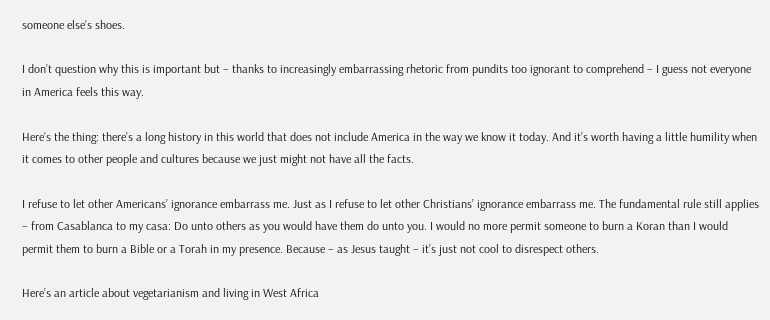someone else’s shoes.

I don’t question why this is important but – thanks to increasingly embarrassing rhetoric from pundits too ignorant to comprehend – I guess not everyone in America feels this way.

Here’s the thing: there’s a long history in this world that does not include America in the way we know it today. And it’s worth having a little humility when it comes to other people and cultures because we just might not have all the facts.

I refuse to let other Americans’ ignorance embarrass me. Just as I refuse to let other Christians’ ignorance embarrass me. The fundamental rule still applies – from Casablanca to my casa: Do unto others as you would have them do unto you. I would no more permit someone to burn a Koran than I would permit them to burn a Bible or a Torah in my presence. Because – as Jesus taught – it’s just not cool to disrespect others.

Here’s an article about vegetarianism and living in West Africa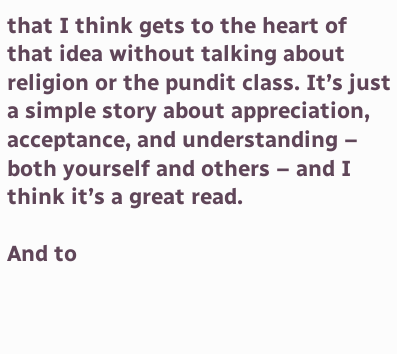that I think gets to the heart of that idea without talking about religion or the pundit class. It’s just a simple story about appreciation, acceptance, and understanding – both yourself and others – and I think it’s a great read.

And to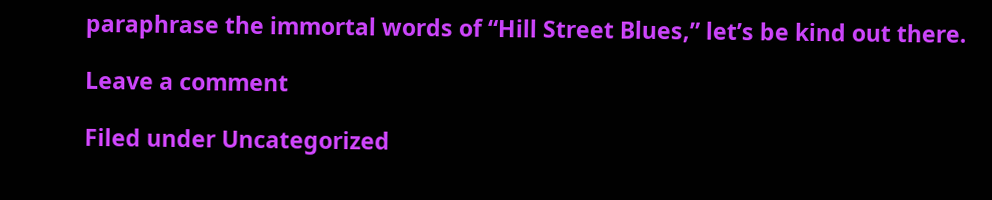paraphrase the immortal words of “Hill Street Blues,” let’s be kind out there.

Leave a comment

Filed under Uncategorized